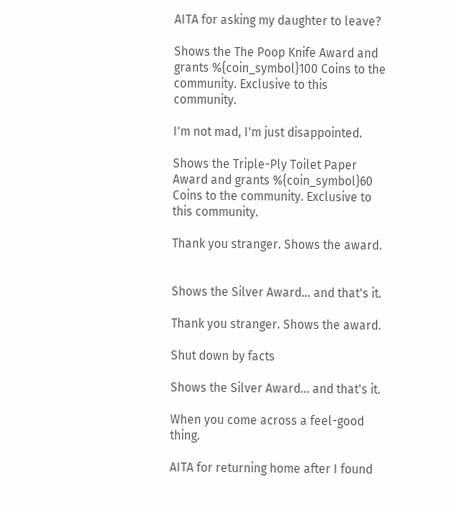AITA for asking my daughter to leave?

Shows the The Poop Knife Award and grants %{coin_symbol}100 Coins to the community. Exclusive to this community.

I'm not mad, I'm just disappointed.

Shows the Triple-Ply Toilet Paper Award and grants %{coin_symbol}60 Coins to the community. Exclusive to this community.

Thank you stranger. Shows the award.


Shows the Silver Award... and that's it.

Thank you stranger. Shows the award.

Shut down by facts

Shows the Silver Award... and that's it.

When you come across a feel-good thing.

AITA for returning home after I found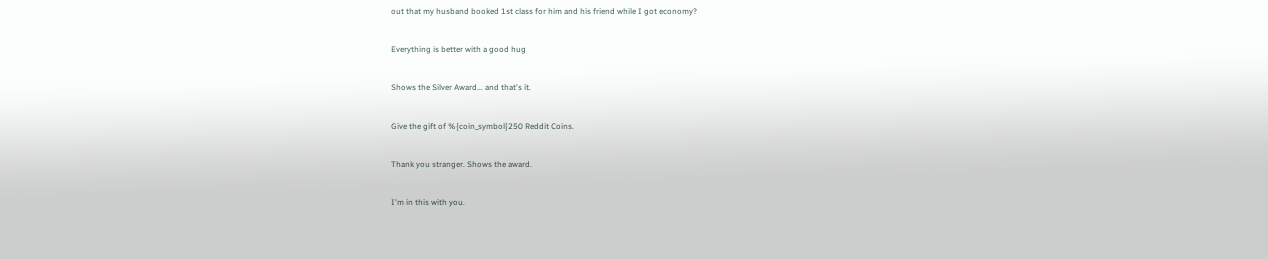out that my husband booked 1st class for him and his friend while I got economy?

Everything is better with a good hug

Shows the Silver Award... and that's it.

Give the gift of %{coin_symbol}250 Reddit Coins.

Thank you stranger. Shows the award.

I'm in this with you.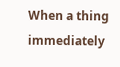When a thing immediately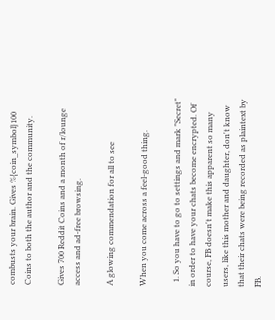combusts your brain. Gives %{coin_symbol}100 Coins to both the author and the community.

Gives 700 Reddit Coins and a month of r/lounge access and ad-free browsing.

A glowing commendation for all to see

When you come across a feel-good thing.

  1. So you have to go to settings and mark "Secret" in order to have your chats become encrypted. Of course, FB doesn't make this apparent so many users, like this mother and daughter, don't know that their chats were being recorded as plaintext by FB.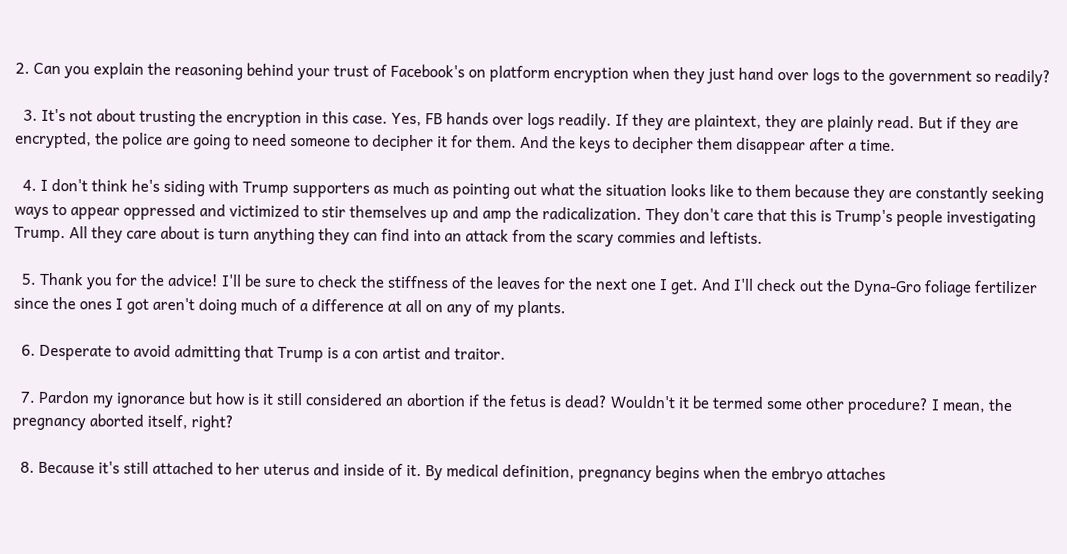2. Can you explain the reasoning behind your trust of Facebook's on platform encryption when they just hand over logs to the government so readily?

  3. It's not about trusting the encryption in this case. Yes, FB hands over logs readily. If they are plaintext, they are plainly read. But if they are encrypted, the police are going to need someone to decipher it for them. And the keys to decipher them disappear after a time.

  4. I don't think he's siding with Trump supporters as much as pointing out what the situation looks like to them because they are constantly seeking ways to appear oppressed and victimized to stir themselves up and amp the radicalization. They don't care that this is Trump's people investigating Trump. All they care about is turn anything they can find into an attack from the scary commies and leftists.

  5. Thank you for the advice! I'll be sure to check the stiffness of the leaves for the next one I get. And I'll check out the Dyna-Gro foliage fertilizer since the ones I got aren't doing much of a difference at all on any of my plants.

  6. Desperate to avoid admitting that Trump is a con artist and traitor.

  7. Pardon my ignorance but how is it still considered an abortion if the fetus is dead? Wouldn't it be termed some other procedure? I mean, the pregnancy aborted itself, right?

  8. Because it's still attached to her uterus and inside of it. By medical definition, pregnancy begins when the embryo attaches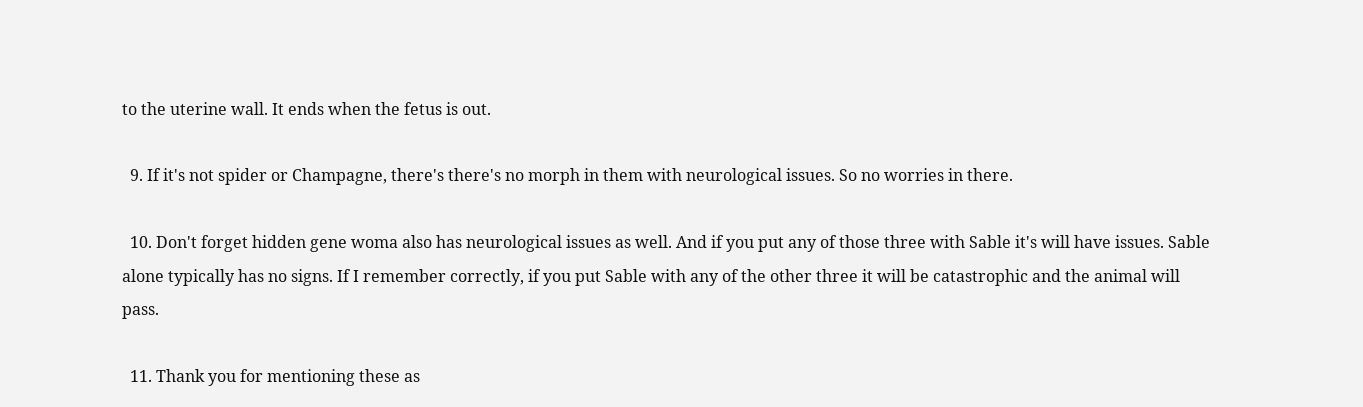to the uterine wall. It ends when the fetus is out.

  9. If it's not spider or Champagne, there's there's no morph in them with neurological issues. So no worries in there.

  10. Don't forget hidden gene woma also has neurological issues as well. And if you put any of those three with Sable it's will have issues. Sable alone typically has no signs. If I remember correctly, if you put Sable with any of the other three it will be catastrophic and the animal will pass.

  11. Thank you for mentioning these as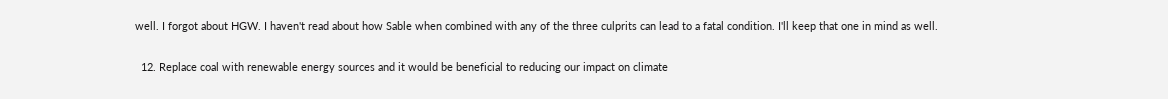well. I forgot about HGW. I haven't read about how Sable when combined with any of the three culprits can lead to a fatal condition. I'll keep that one in mind as well.

  12. Replace coal with renewable energy sources and it would be beneficial to reducing our impact on climate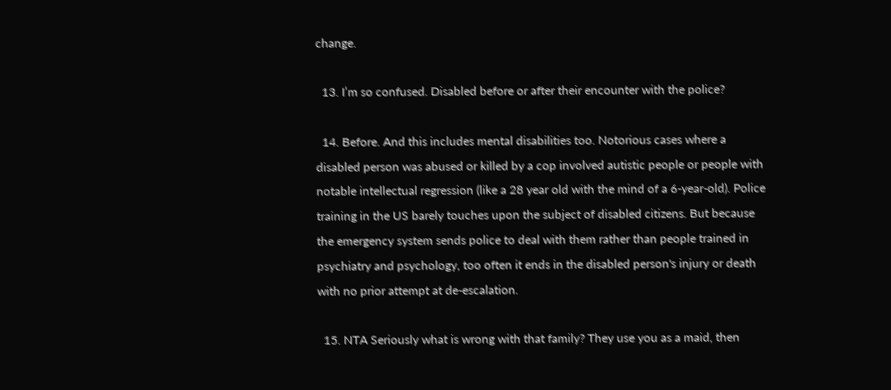change.

  13. I’m so confused. Disabled before or after their encounter with the police?

  14. Before. And this includes mental disabilities too. Notorious cases where a disabled person was abused or killed by a cop involved autistic people or people with notable intellectual regression (like a 28 year old with the mind of a 6-year-old). Police training in the US barely touches upon the subject of disabled citizens. But because the emergency system sends police to deal with them rather than people trained in psychiatry and psychology, too often it ends in the disabled person's injury or death with no prior attempt at de-escalation.

  15. NTA Seriously what is wrong with that family? They use you as a maid, then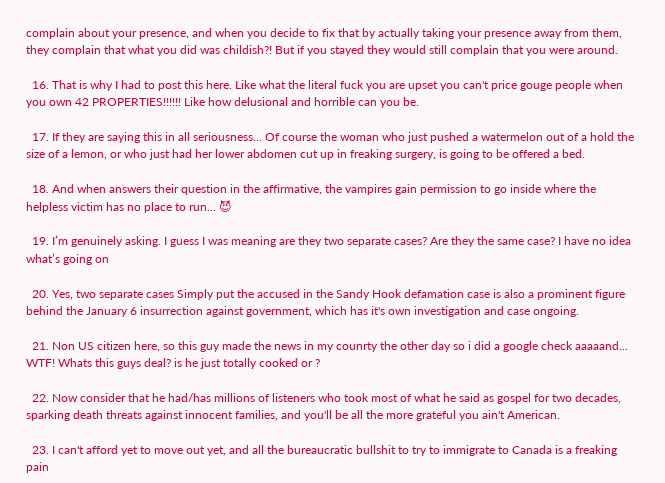complain about your presence, and when you decide to fix that by actually taking your presence away from them, they complain that what you did was childish?! But if you stayed they would still complain that you were around.

  16. That is why I had to post this here. Like what the literal fuck you are upset you can't price gouge people when you own 42 PROPERTIES!!!!!! Like how delusional and horrible can you be.

  17. If they are saying this in all seriousness... Of course the woman who just pushed a watermelon out of a hold the size of a lemon, or who just had her lower abdomen cut up in freaking surgery, is going to be offered a bed.

  18. And when answers their question in the affirmative, the vampires gain permission to go inside where the helpless victim has no place to run... 😈

  19. I’m genuinely asking. I guess I was meaning are they two separate cases? Are they the same case? I have no idea what’s going on

  20. Yes, two separate cases Simply put the accused in the Sandy Hook defamation case is also a prominent figure behind the January 6 insurrection against government, which has it's own investigation and case ongoing.

  21. Non US citizen here, so this guy made the news in my counrty the other day so i did a google check aaaaand... WTF! Whats this guys deal? is he just totally cooked or ?

  22. Now consider that he had/has millions of listeners who took most of what he said as gospel for two decades, sparking death threats against innocent families, and you'll be all the more grateful you ain't American.

  23. I can't afford yet to move out yet, and all the bureaucratic bullshit to try to immigrate to Canada is a freaking pain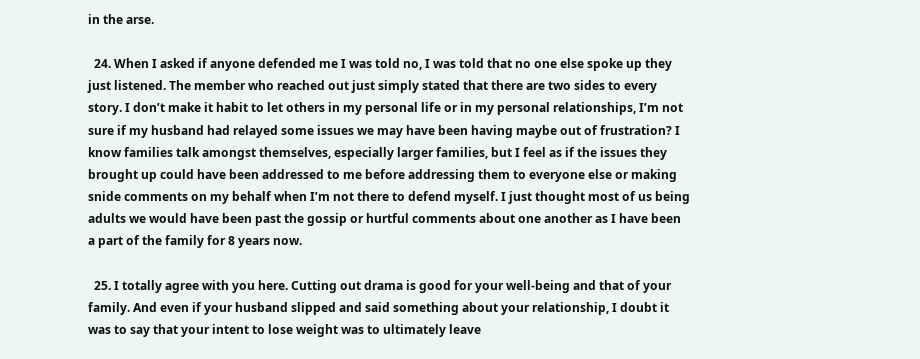in the arse.

  24. When I asked if anyone defended me I was told no, I was told that no one else spoke up they just listened. The member who reached out just simply stated that there are two sides to every story. I don’t make it habit to let others in my personal life or in my personal relationships, I’m not sure if my husband had relayed some issues we may have been having maybe out of frustration? I know families talk amongst themselves, especially larger families, but I feel as if the issues they brought up could have been addressed to me before addressing them to everyone else or making snide comments on my behalf when I’m not there to defend myself. I just thought most of us being adults we would have been past the gossip or hurtful comments about one another as I have been a part of the family for 8 years now.

  25. I totally agree with you here. Cutting out drama is good for your well-being and that of your family. And even if your husband slipped and said something about your relationship, I doubt it was to say that your intent to lose weight was to ultimately leave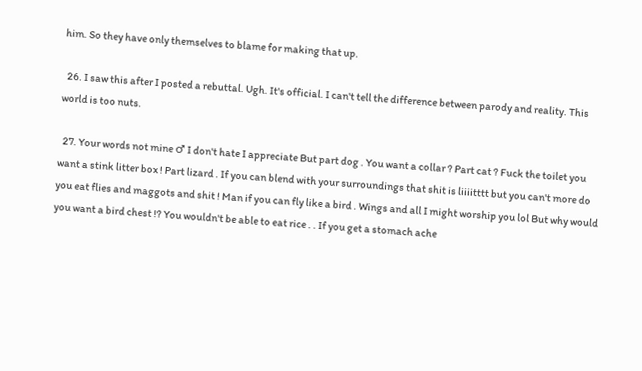him. So they have only themselves to blame for making that up.

  26. I saw this after I posted a rebuttal. Ugh. It's official. I can't tell the difference between parody and reality. This world is too nuts.

  27. Your words not mine ♂ I don't hate I appreciate But part dog . You want a collar ? Part cat ? Fuck the toilet you want a stink litter box ! Part lizard . If you can blend with your surroundings that shit is liiiitttt but you can't more do you eat flies and maggots and shit ! Man if you can fly like a bird . Wings and all I might worship you lol But why would you want a bird chest !? You wouldn't be able to eat rice . . If you get a stomach ache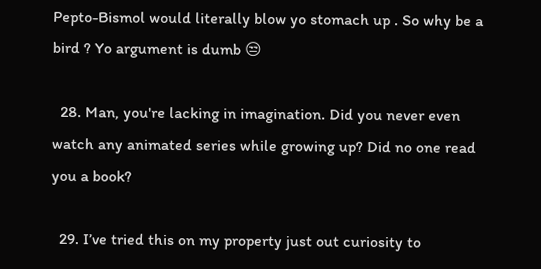Pepto-Bismol would literally blow yo stomach up . So why be a bird ? Yo argument is dumb 😒

  28. Man, you're lacking in imagination. Did you never even watch any animated series while growing up? Did no one read you a book?

  29. I’ve tried this on my property just out curiosity to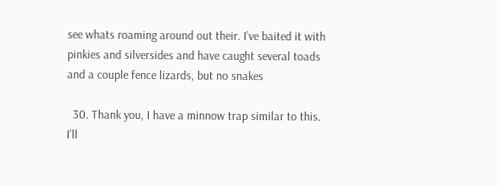see whats roaming around out their. I’ve baited it with pinkies and silversides and have caught several toads and a couple fence lizards, but no snakes

  30. Thank you, I have a minnow trap similar to this. I’ll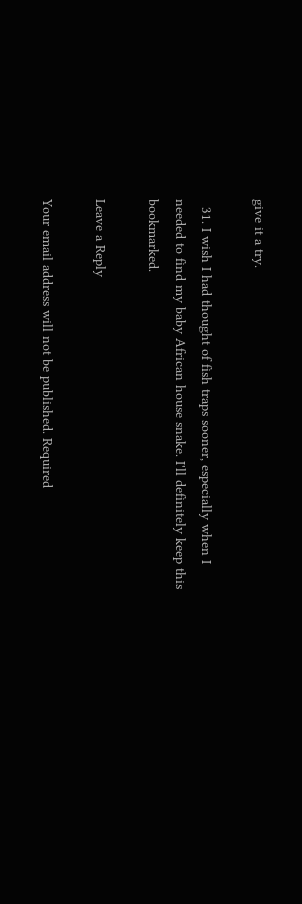give it a try.

  31. I wish I had thought of fish traps sooner, especially when I needed to find my baby African house snake. I'll definitely keep this bookmarked.

Leave a Reply

Your email address will not be published. Required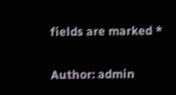fields are marked *

Author: admin